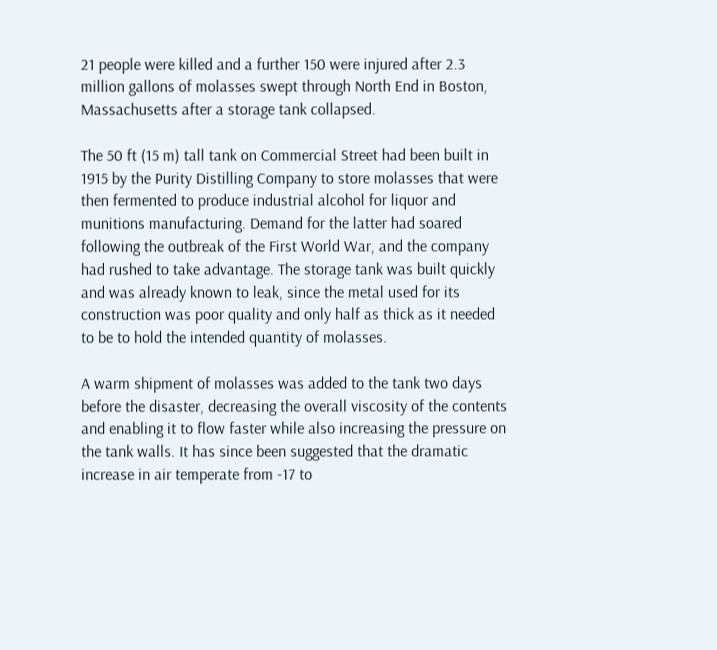21 people were killed and a further 150 were injured after 2.3 million gallons of molasses swept through North End in Boston, Massachusetts after a storage tank collapsed.

The 50 ft (15 m) tall tank on Commercial Street had been built in 1915 by the Purity Distilling Company to store molasses that were then fermented to produce industrial alcohol for liquor and munitions manufacturing. Demand for the latter had soared following the outbreak of the First World War, and the company had rushed to take advantage. The storage tank was built quickly and was already known to leak, since the metal used for its construction was poor quality and only half as thick as it needed to be to hold the intended quantity of molasses.

A warm shipment of molasses was added to the tank two days before the disaster, decreasing the overall viscosity of the contents and enabling it to flow faster while also increasing the pressure on the tank walls. It has since been suggested that the dramatic increase in air temperate from -17 to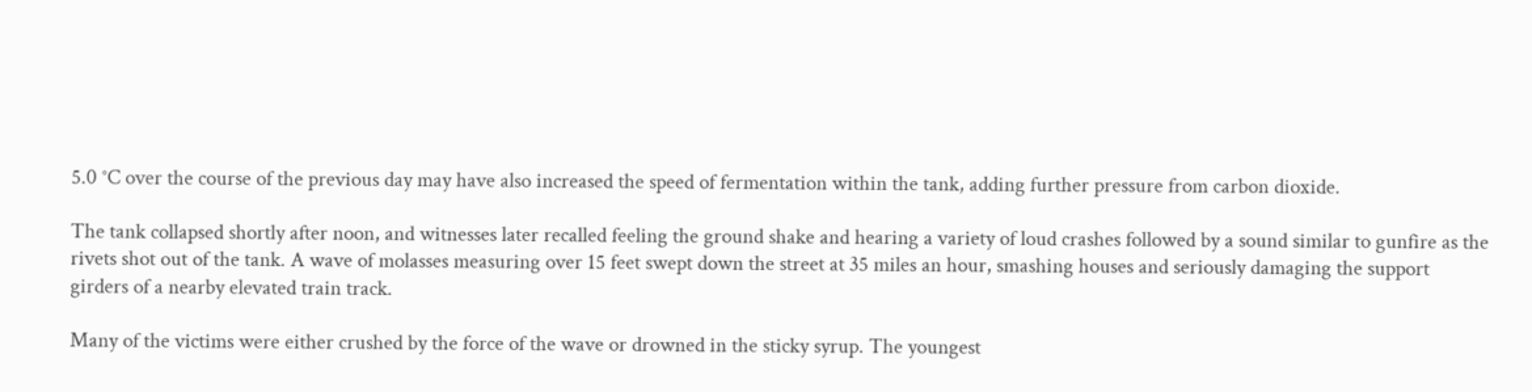5.0 °C over the course of the previous day may have also increased the speed of fermentation within the tank, adding further pressure from carbon dioxide.

The tank collapsed shortly after noon, and witnesses later recalled feeling the ground shake and hearing a variety of loud crashes followed by a sound similar to gunfire as the rivets shot out of the tank. A wave of molasses measuring over 15 feet swept down the street at 35 miles an hour, smashing houses and seriously damaging the support girders of a nearby elevated train track.

Many of the victims were either crushed by the force of the wave or drowned in the sticky syrup. The youngest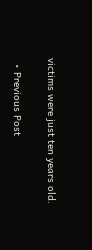victims were just ten years old.

  • Previous Post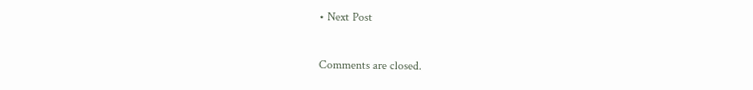• Next Post

Comments are closed.